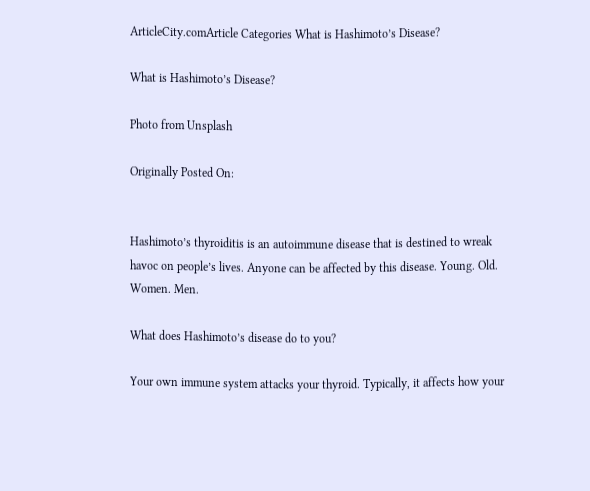ArticleCity.comArticle Categories What is Hashimoto’s Disease?

What is Hashimoto’s Disease?

Photo from Unsplash

Originally Posted On:


Hashimoto’s thyroiditis is an autoimmune disease that is destined to wreak havoc on people’s lives. Anyone can be affected by this disease. Young. Old. Women. Men.

What does Hashimoto’s disease do to you?

Your own immune system attacks your thyroid. Typically, it affects how your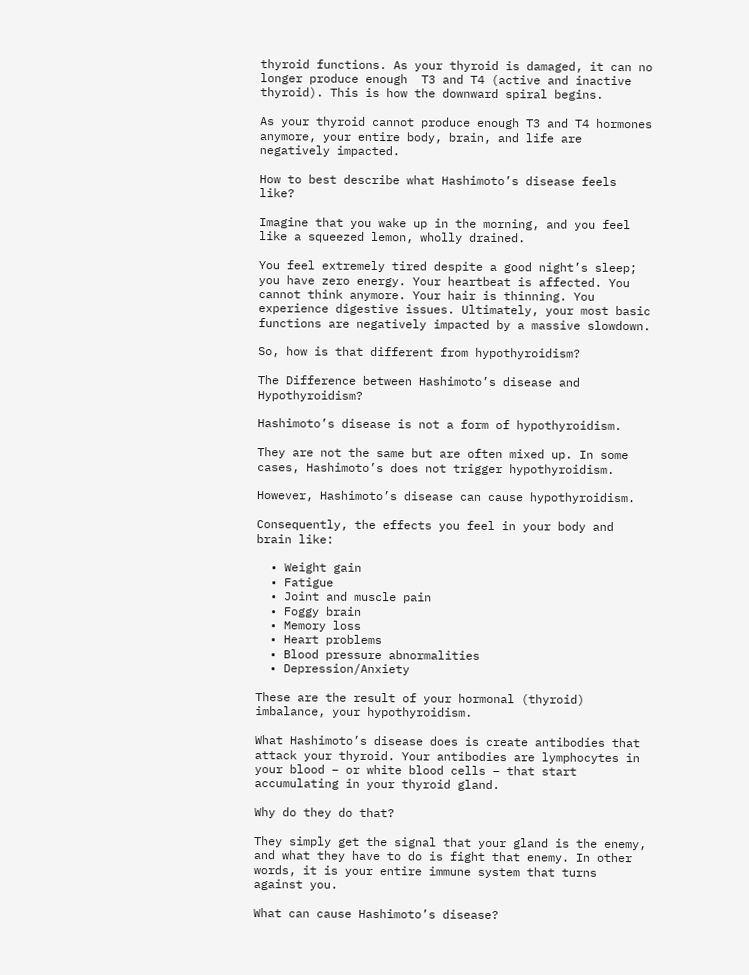thyroid functions. As your thyroid is damaged, it can no longer produce enough  T3 and T4 (active and inactive thyroid). This is how the downward spiral begins.

As your thyroid cannot produce enough T3 and T4 hormones anymore, your entire body, brain, and life are negatively impacted.

How to best describe what Hashimoto’s disease feels like?

Imagine that you wake up in the morning, and you feel like a squeezed lemon, wholly drained.

You feel extremely tired despite a good night’s sleep; you have zero energy. Your heartbeat is affected. You cannot think anymore. Your hair is thinning. You experience digestive issues. Ultimately, your most basic functions are negatively impacted by a massive slowdown.

So, how is that different from hypothyroidism?

The Difference between Hashimoto’s disease and Hypothyroidism?

Hashimoto’s disease is not a form of hypothyroidism.

They are not the same but are often mixed up. In some cases, Hashimoto’s does not trigger hypothyroidism.

However, Hashimoto’s disease can cause hypothyroidism.

Consequently, the effects you feel in your body and brain like:

  • Weight gain
  • Fatigue
  • Joint and muscle pain
  • Foggy brain
  • Memory loss
  • Heart problems
  • Blood pressure abnormalities
  • Depression/Anxiety

These are the result of your hormonal (thyroid) imbalance, your hypothyroidism.

What Hashimoto’s disease does is create antibodies that attack your thyroid. Your antibodies are lymphocytes in your blood – or white blood cells – that start accumulating in your thyroid gland.

Why do they do that?

They simply get the signal that your gland is the enemy, and what they have to do is fight that enemy. In other words, it is your entire immune system that turns against you.

What can cause Hashimoto’s disease?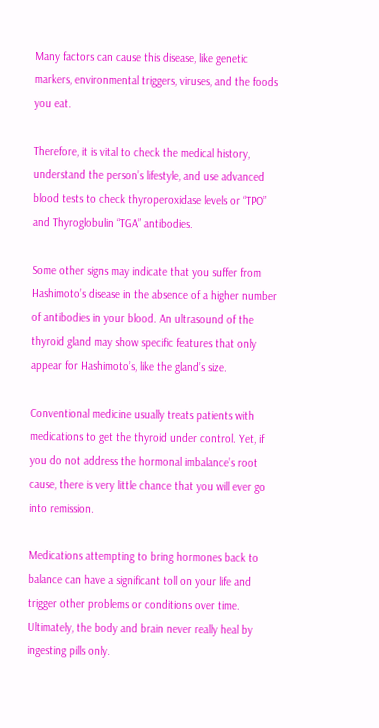Many factors can cause this disease, like genetic markers, environmental triggers, viruses, and the foods you eat.

Therefore, it is vital to check the medical history, understand the person’s lifestyle, and use advanced blood tests to check thyroperoxidase levels or “TPO” and Thyroglobulin “TGA” antibodies.

Some other signs may indicate that you suffer from Hashimoto’s disease in the absence of a higher number of antibodies in your blood. An ultrasound of the thyroid gland may show specific features that only appear for Hashimoto’s, like the gland’s size.

Conventional medicine usually treats patients with medications to get the thyroid under control. Yet, if you do not address the hormonal imbalance’s root cause, there is very little chance that you will ever go into remission.

Medications attempting to bring hormones back to balance can have a significant toll on your life and trigger other problems or conditions over time. Ultimately, the body and brain never really heal by ingesting pills only.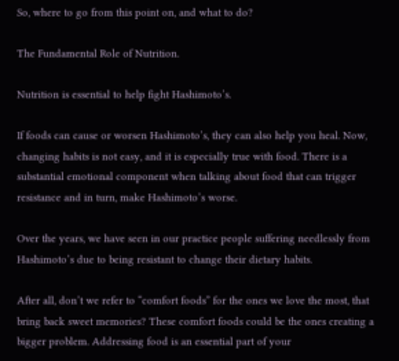So, where to go from this point on, and what to do?

The Fundamental Role of Nutrition.

Nutrition is essential to help fight Hashimoto’s.

If foods can cause or worsen Hashimoto’s, they can also help you heal. Now, changing habits is not easy, and it is especially true with food. There is a substantial emotional component when talking about food that can trigger resistance and in turn, make Hashimoto’s worse.

Over the years, we have seen in our practice people suffering needlessly from Hashimoto’s due to being resistant to change their dietary habits.

After all, don’t we refer to “comfort foods” for the ones we love the most, that bring back sweet memories? These comfort foods could be the ones creating a bigger problem. Addressing food is an essential part of your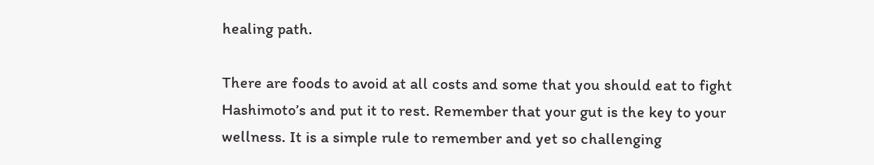healing path.

There are foods to avoid at all costs and some that you should eat to fight Hashimoto’s and put it to rest. Remember that your gut is the key to your wellness. It is a simple rule to remember and yet so challenging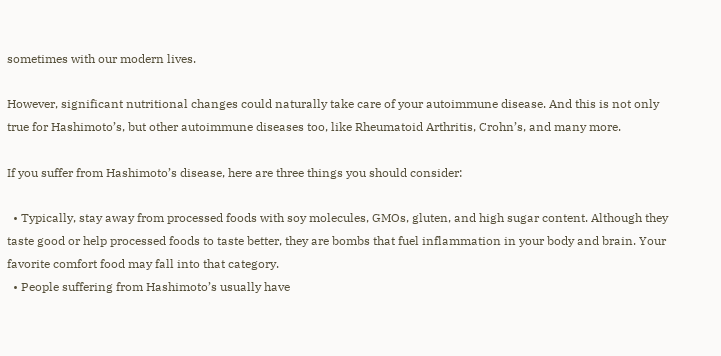sometimes with our modern lives.

However, significant nutritional changes could naturally take care of your autoimmune disease. And this is not only true for Hashimoto’s, but other autoimmune diseases too, like Rheumatoid Arthritis, Crohn’s, and many more.

If you suffer from Hashimoto’s disease, here are three things you should consider:

  • Typically, stay away from processed foods with soy molecules, GMOs, gluten, and high sugar content. Although they taste good or help processed foods to taste better, they are bombs that fuel inflammation in your body and brain. Your favorite comfort food may fall into that category.
  • People suffering from Hashimoto’s usually have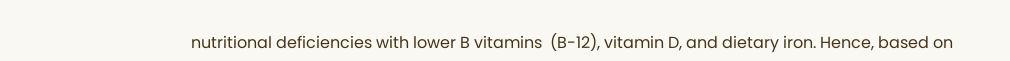nutritional deficiencies with lower B vitamins  (B-12), vitamin D, and dietary iron. Hence, based on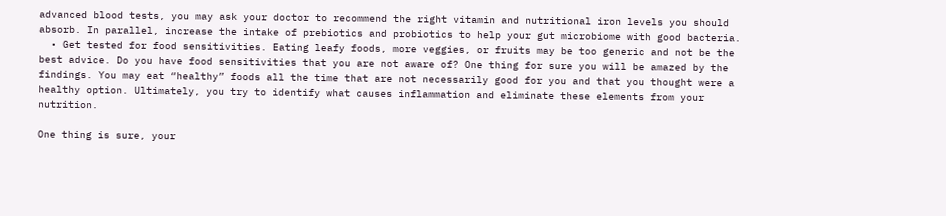advanced blood tests, you may ask your doctor to recommend the right vitamin and nutritional iron levels you should absorb. In parallel, increase the intake of prebiotics and probiotics to help your gut microbiome with good bacteria.
  • Get tested for food sensitivities. Eating leafy foods, more veggies, or fruits may be too generic and not be the best advice. Do you have food sensitivities that you are not aware of? One thing for sure you will be amazed by the findings. You may eat “healthy” foods all the time that are not necessarily good for you and that you thought were a healthy option. Ultimately, you try to identify what causes inflammation and eliminate these elements from your nutrition.

One thing is sure, your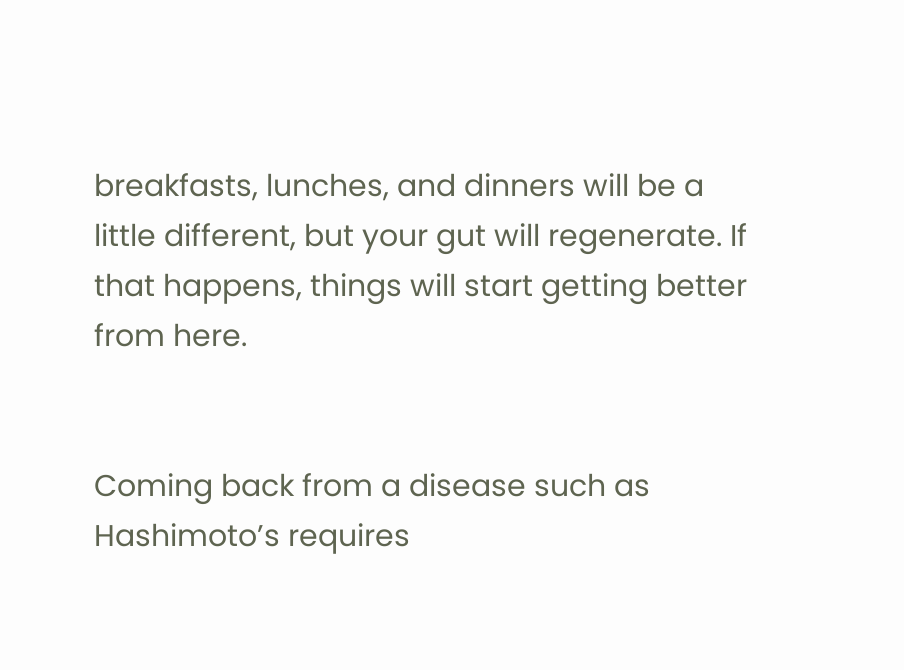breakfasts, lunches, and dinners will be a little different, but your gut will regenerate. If that happens, things will start getting better from here.


Coming back from a disease such as Hashimoto’s requires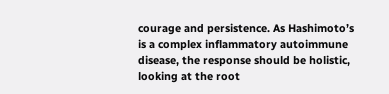courage and persistence. As Hashimoto’s is a complex inflammatory autoimmune disease, the response should be holistic, looking at the root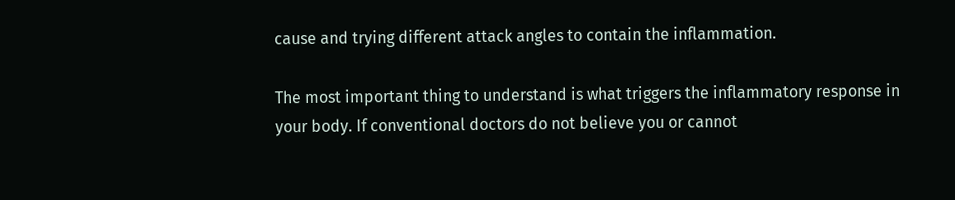cause and trying different attack angles to contain the inflammation.

The most important thing to understand is what triggers the inflammatory response in your body. If conventional doctors do not believe you or cannot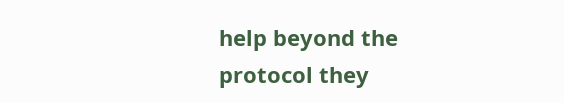help beyond the protocol they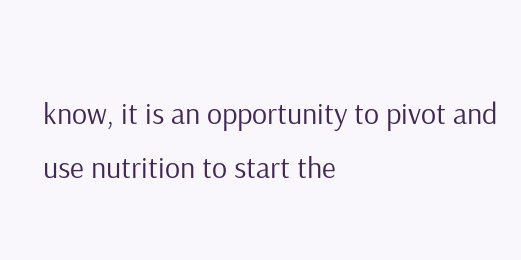know, it is an opportunity to pivot and use nutrition to start the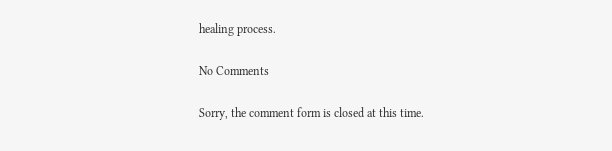healing process.

No Comments

Sorry, the comment form is closed at this time.